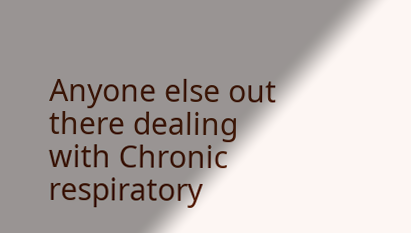Anyone else out there dealing with Chronic respiratory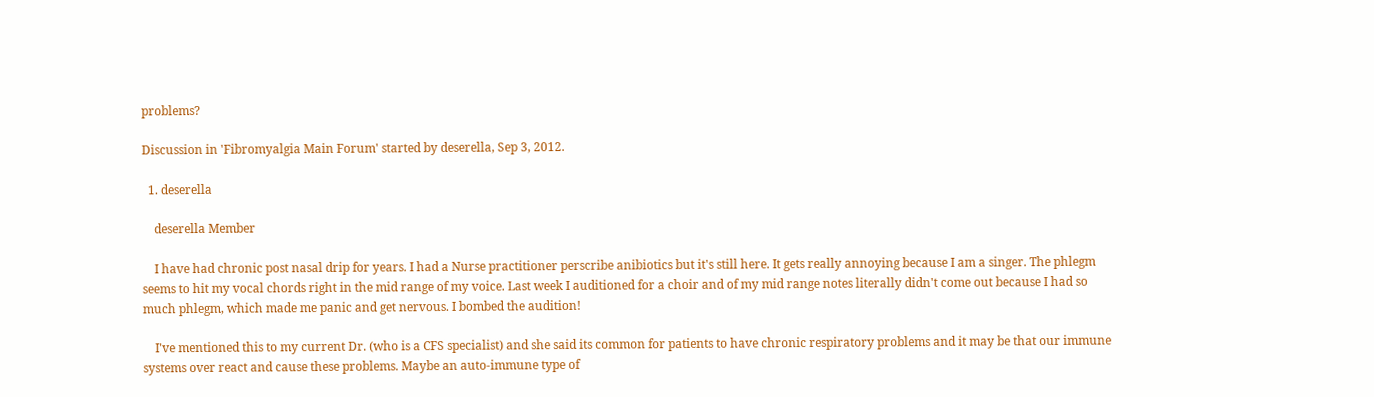problems?

Discussion in 'Fibromyalgia Main Forum' started by deserella, Sep 3, 2012.

  1. deserella

    deserella Member

    I have had chronic post nasal drip for years. I had a Nurse practitioner perscribe anibiotics but it's still here. It gets really annoying because I am a singer. The phlegm seems to hit my vocal chords right in the mid range of my voice. Last week I auditioned for a choir and of my mid range notes literally didn't come out because I had so much phlegm, which made me panic and get nervous. I bombed the audition!

    I've mentioned this to my current Dr. (who is a CFS specialist) and she said its common for patients to have chronic respiratory problems and it may be that our immune systems over react and cause these problems. Maybe an auto-immune type of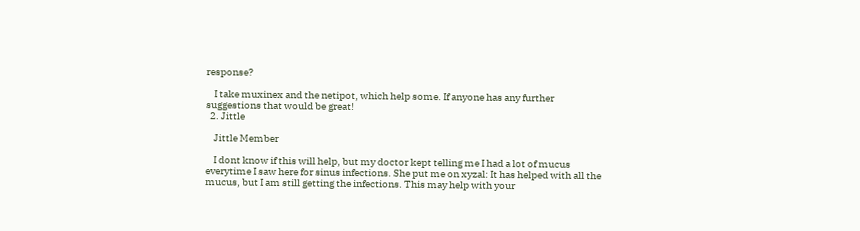response?

    I take muxinex and the netipot, which help some. If anyone has any further suggestions that would be great!
  2. Jittle

    Jittle Member

    I dont know if this will help, but my doctor kept telling me I had a lot of mucus everytime I saw here for sinus infections. She put me on xyzal: It has helped with all the mucus, but I am still getting the infections. This may help with your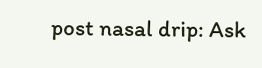post nasal drip: Ask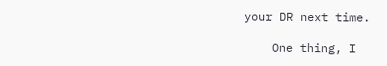your DR next time.

    One thing, I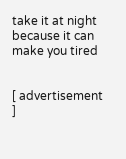take it at night because it can make you tired


[ advertisement ]